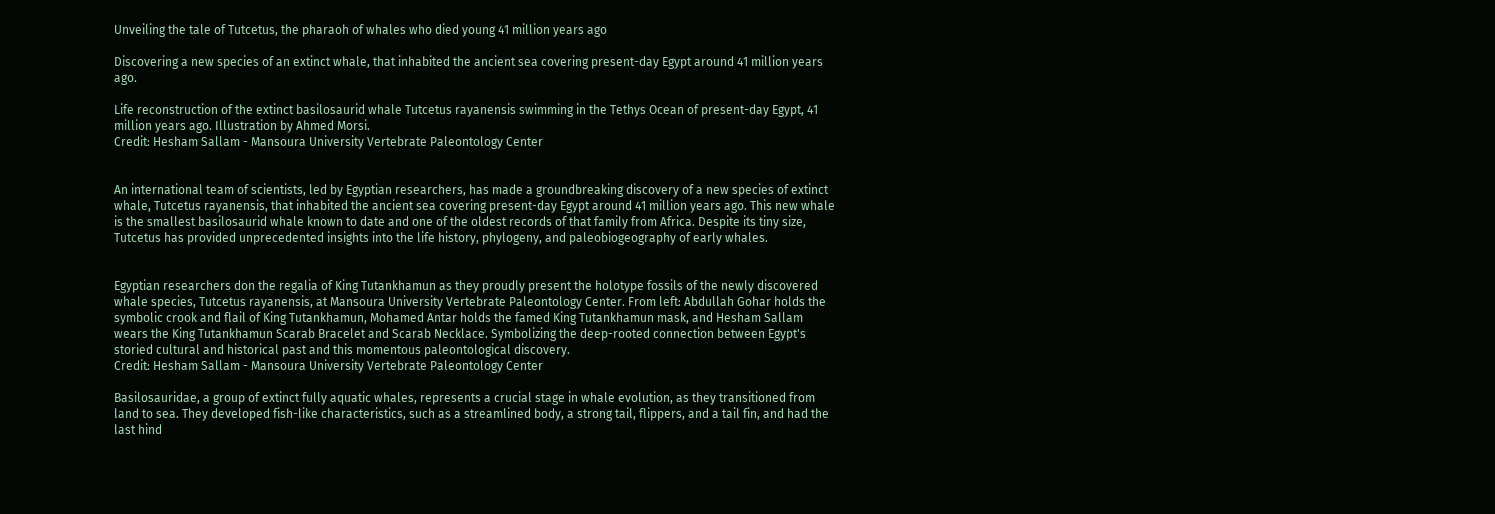Unveiling the tale of Tutcetus, the pharaoh of whales who died young 41 million years ago

Discovering a new species of an extinct whale, that inhabited the ancient sea covering present-day Egypt around 41 million years ago.

Life reconstruction of the extinct basilosaurid whale Tutcetus rayanensis swimming in the Tethys Ocean of present-day Egypt, 41 million years ago. Illustration by Ahmed Morsi.
Credit: Hesham Sallam - Mansoura University Vertebrate Paleontology Center


An international team of scientists, led by Egyptian researchers, has made a groundbreaking discovery of a new species of extinct whale, Tutcetus rayanensis, that inhabited the ancient sea covering present-day Egypt around 41 million years ago. This new whale is the smallest basilosaurid whale known to date and one of the oldest records of that family from Africa. Despite its tiny size, Tutcetus has provided unprecedented insights into the life history, phylogeny, and paleobiogeography of early whales.


Egyptian researchers don the regalia of King Tutankhamun as they proudly present the holotype fossils of the newly discovered whale species, Tutcetus rayanensis, at Mansoura University Vertebrate Paleontology Center. From left: Abdullah Gohar holds the symbolic crook and flail of King Tutankhamun, Mohamed Antar holds the famed King Tutankhamun mask, and Hesham Sallam wears the King Tutankhamun Scarab Bracelet and Scarab Necklace. Symbolizing the deep-rooted connection between Egypt's storied cultural and historical past and this momentous paleontological discovery.
Credit: Hesham Sallam - Mansoura University Vertebrate Paleontology Center

Basilosauridae, a group of extinct fully aquatic whales, represents a crucial stage in whale evolution, as they transitioned from land to sea. They developed fish-like characteristics, such as a streamlined body, a strong tail, flippers, and a tail fin, and had the last hind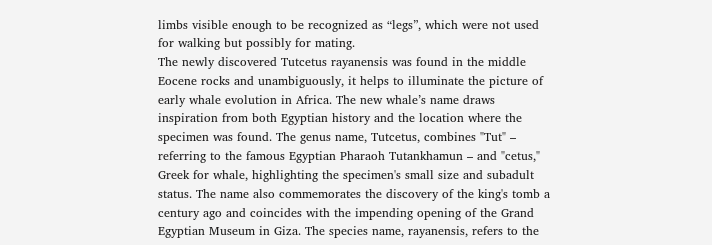limbs visible enough to be recognized as “legs”, which were not used for walking but possibly for mating.
The newly discovered Tutcetus rayanensis was found in the middle Eocene rocks and unambiguously, it helps to illuminate the picture of early whale evolution in Africa. The new whale’s name draws inspiration from both Egyptian history and the location where the specimen was found. The genus name, Tutcetus, combines "Tut" – referring to the famous Egyptian Pharaoh Tutankhamun – and "cetus," Greek for whale, highlighting the specimen's small size and subadult status. The name also commemorates the discovery of the king's tomb a century ago and coincides with the impending opening of the Grand Egyptian Museum in Giza. The species name, rayanensis, refers to the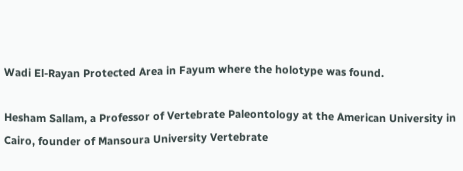Wadi El-Rayan Protected Area in Fayum where the holotype was found.

Hesham Sallam, a Professor of Vertebrate Paleontology at the American University in Cairo, founder of Mansoura University Vertebrate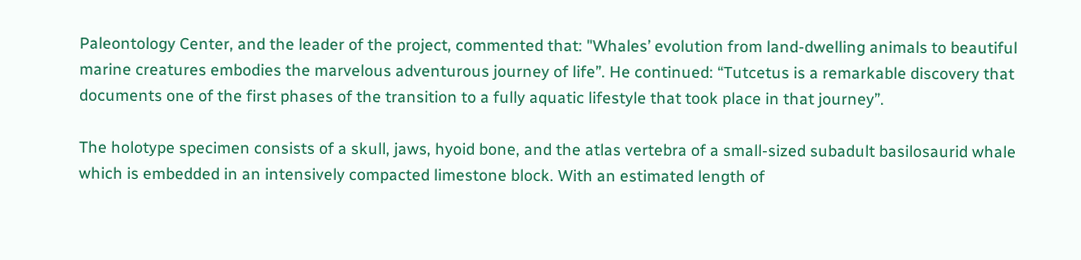Paleontology Center, and the leader of the project, commented that: "Whales’ evolution from land-dwelling animals to beautiful marine creatures embodies the marvelous adventurous journey of life”. He continued: “Tutcetus is a remarkable discovery that documents one of the first phases of the transition to a fully aquatic lifestyle that took place in that journey”.

The holotype specimen consists of a skull, jaws, hyoid bone, and the atlas vertebra of a small-sized subadult basilosaurid whale which is embedded in an intensively compacted limestone block. With an estimated length of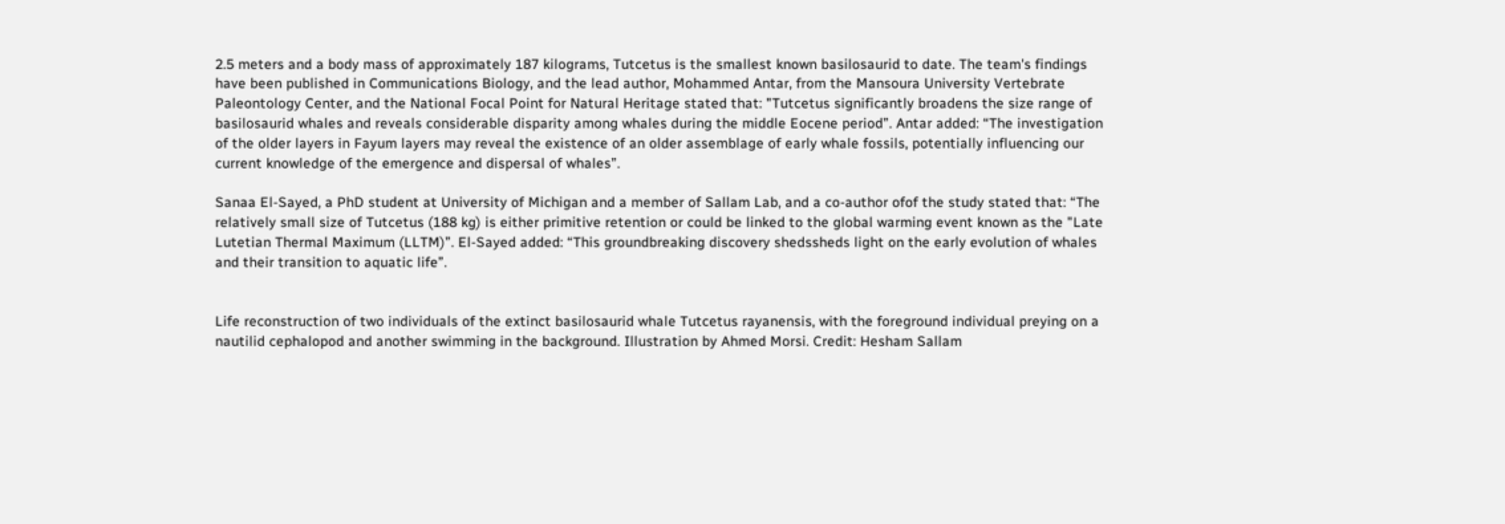2.5 meters and a body mass of approximately 187 kilograms, Tutcetus is the smallest known basilosaurid to date. The team's findings have been published in Communications Biology, and the lead author, Mohammed Antar, from the Mansoura University Vertebrate Paleontology Center, and the National Focal Point for Natural Heritage stated that: "Tutcetus significantly broadens the size range of basilosaurid whales and reveals considerable disparity among whales during the middle Eocene period”. Antar added: “The investigation of the older layers in Fayum layers may reveal the existence of an older assemblage of early whale fossils, potentially influencing our current knowledge of the emergence and dispersal of whales”.

Sanaa El-Sayed, a PhD student at University of Michigan and a member of Sallam Lab, and a co-author ofof the study stated that: “The relatively small size of Tutcetus (188 kg) is either primitive retention or could be linked to the global warming event known as the "Late Lutetian Thermal Maximum (LLTM)”. El-Sayed added: “This groundbreaking discovery shedssheds light on the early evolution of whales and their transition to aquatic life”.


Life reconstruction of two individuals of the extinct basilosaurid whale Tutcetus rayanensis, with the foreground individual preying on a nautilid cephalopod and another swimming in the background. Illustration by Ahmed Morsi. Credit: Hesham Sallam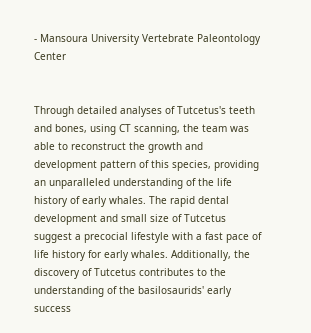- Mansoura University Vertebrate Paleontology Center


Through detailed analyses of Tutcetus's teeth and bones, using CT scanning, the team was able to reconstruct the growth and development pattern of this species, providing an unparalleled understanding of the life history of early whales. The rapid dental development and small size of Tutcetus suggest a precocial lifestyle with a fast pace of life history for early whales. Additionally, the discovery of Tutcetus contributes to the understanding of the basilosaurids' early success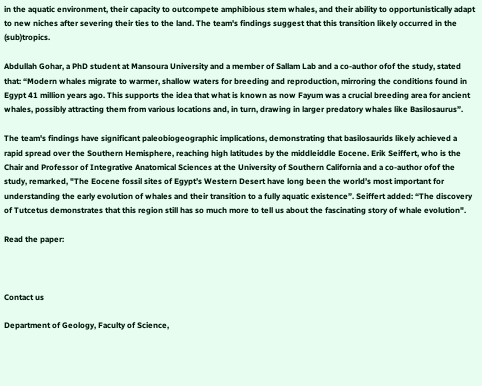in the aquatic environment, their capacity to outcompete amphibious stem whales, and their ability to opportunistically adapt to new niches after severing their ties to the land. The team's findings suggest that this transition likely occurred in the (sub)tropics.

Abdullah Gohar, a PhD student at Mansoura University and a member of Sallam Lab and a co-author ofof the study, stated that: “Modern whales migrate to warmer, shallow waters for breeding and reproduction, mirroring the conditions found in Egypt 41 million years ago. This supports the idea that what is known as now Fayum was a crucial breeding area for ancient whales, possibly attracting them from various locations and, in turn, drawing in larger predatory whales like Basilosaurus”.

The team's findings have significant paleobiogeographic implications, demonstrating that basilosaurids likely achieved a rapid spread over the Southern Hemisphere, reaching high latitudes by the middleiddle Eocene. Erik Seiffert, who is the Chair and Professor of Integrative Anatomical Sciences at the University of Southern California and a co-author ofof the study, remarked, "The Eocene fossil sites of Egypt’s Western Desert have long been the world’s most important for understanding the early evolution of whales and their transition to a fully aquatic existence”. Seiffert added: “The discovery of Tutcetus demonstrates that this region still has so much more to tell us about the fascinating story of whale evolution".

Read the paper:



Contact us

Department of Geology, Faculty of Science,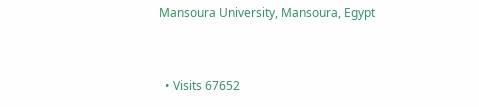Mansoura University, Mansoura, Egypt


  • Visits 67652